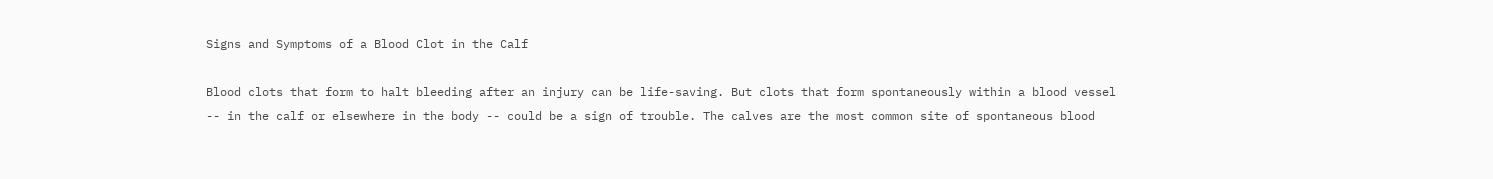Signs and Symptoms of a Blood Clot in the Calf

Blood clots that form to halt bleeding after an injury can be life-saving. But clots that form spontaneously within a blood vessel -- in the calf or elsewhere in the body -- could be a sign of trouble. The calves are the most common site of spontaneous blood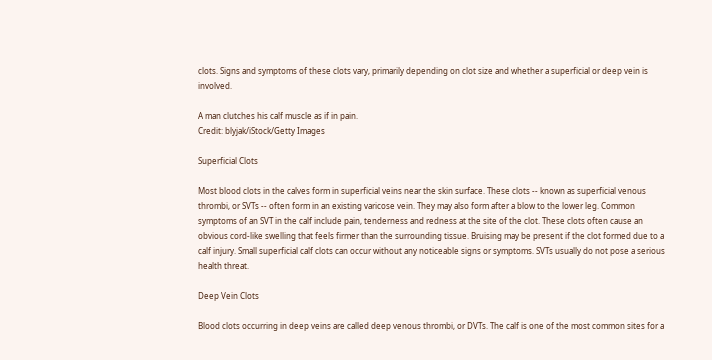clots. Signs and symptoms of these clots vary, primarily depending on clot size and whether a superficial or deep vein is involved.

A man clutches his calf muscle as if in pain.
Credit: blyjak/iStock/Getty Images

Superficial Clots

Most blood clots in the calves form in superficial veins near the skin surface. These clots -- known as superficial venous thrombi, or SVTs -- often form in an existing varicose vein. They may also form after a blow to the lower leg. Common symptoms of an SVT in the calf include pain, tenderness and redness at the site of the clot. These clots often cause an obvious cord-like swelling that feels firmer than the surrounding tissue. Bruising may be present if the clot formed due to a calf injury. Small superficial calf clots can occur without any noticeable signs or symptoms. SVTs usually do not pose a serious health threat.

Deep Vein Clots

Blood clots occurring in deep veins are called deep venous thrombi, or DVTs. The calf is one of the most common sites for a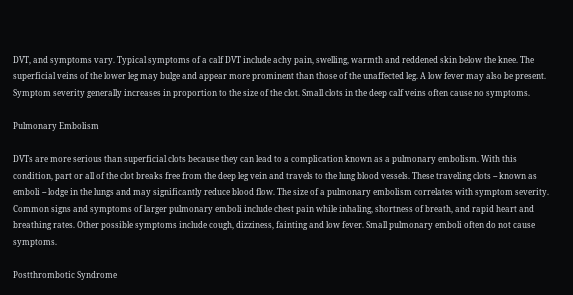DVT, and symptoms vary. Typical symptoms of a calf DVT include achy pain, swelling, warmth and reddened skin below the knee. The superficial veins of the lower leg may bulge and appear more prominent than those of the unaffected leg. A low fever may also be present. Symptom severity generally increases in proportion to the size of the clot. Small clots in the deep calf veins often cause no symptoms.

Pulmonary Embolism

DVTs are more serious than superficial clots because they can lead to a complication known as a pulmonary embolism. With this condition, part or all of the clot breaks free from the deep leg vein and travels to the lung blood vessels. These traveling clots -- known as emboli -- lodge in the lungs and may significantly reduce blood flow. The size of a pulmonary embolism correlates with symptom severity. Common signs and symptoms of larger pulmonary emboli include chest pain while inhaling, shortness of breath, and rapid heart and breathing rates. Other possible symptoms include cough, dizziness, fainting and low fever. Small pulmonary emboli often do not cause symptoms.

Postthrombotic Syndrome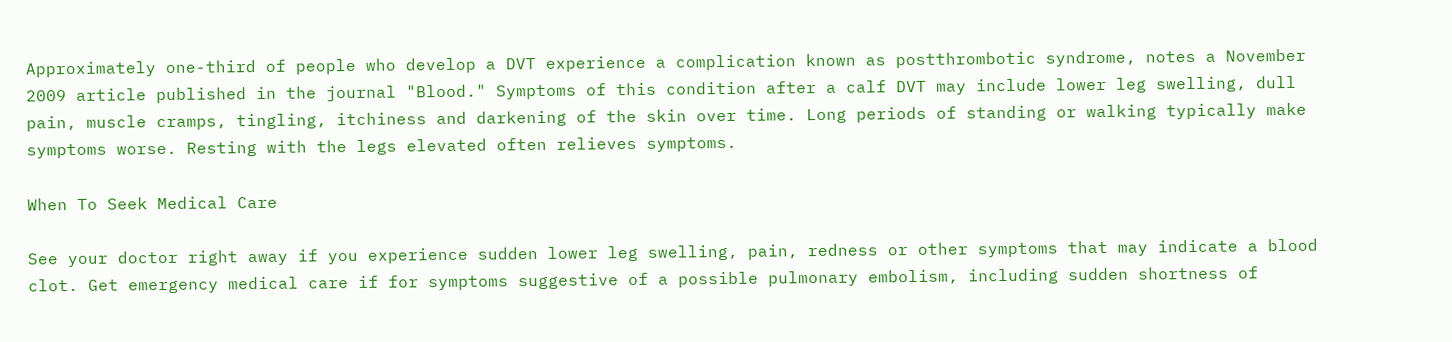Approximately one-third of people who develop a DVT experience a complication known as postthrombotic syndrome, notes a November 2009 article published in the journal "Blood." Symptoms of this condition after a calf DVT may include lower leg swelling, dull pain, muscle cramps, tingling, itchiness and darkening of the skin over time. Long periods of standing or walking typically make symptoms worse. Resting with the legs elevated often relieves symptoms.

When To Seek Medical Care

See your doctor right away if you experience sudden lower leg swelling, pain, redness or other symptoms that may indicate a blood clot. Get emergency medical care if for symptoms suggestive of a possible pulmonary embolism, including sudden shortness of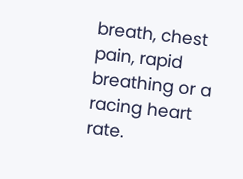breath, chest pain, rapid breathing or a racing heart rate.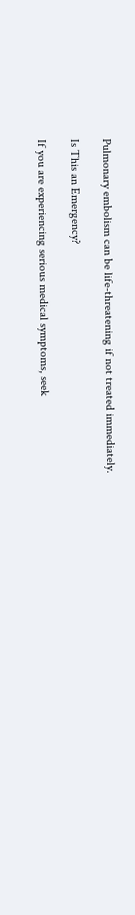Pulmonary embolism can be life-threatening if not treated immediately.

Is This an Emergency?

If you are experiencing serious medical symptoms, seek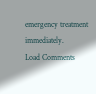emergency treatment immediately.
Load Comments